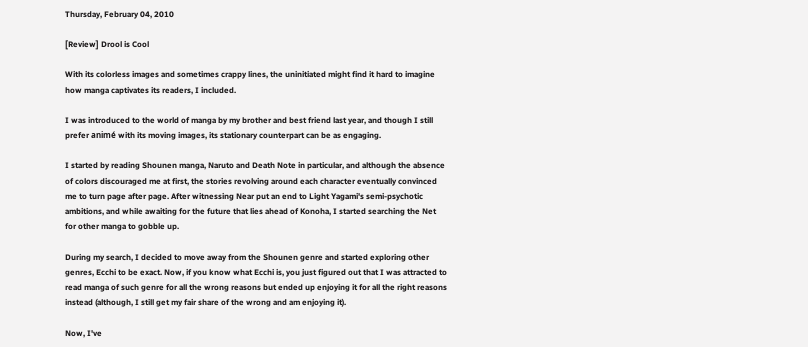Thursday, February 04, 2010

[Review] Drool is Cool

With its colorless images and sometimes crappy lines, the uninitiated might find it hard to imagine how manga captivates its readers, I included.

I was introduced to the world of manga by my brother and best friend last year, and though I still prefer animé with its moving images, its stationary counterpart can be as engaging.

I started by reading Shounen manga, Naruto and Death Note in particular, and although the absence of colors discouraged me at first, the stories revolving around each character eventually convinced me to turn page after page. After witnessing Near put an end to Light Yagami's semi-psychotic ambitions, and while awaiting for the future that lies ahead of Konoha, I started searching the Net for other manga to gobble up.

During my search, I decided to move away from the Shounen genre and started exploring other genres, Ecchi to be exact. Now, if you know what Ecchi is, you just figured out that I was attracted to read manga of such genre for all the wrong reasons but ended up enjoying it for all the right reasons instead (although, I still get my fair share of the wrong and am enjoying it).

Now, I've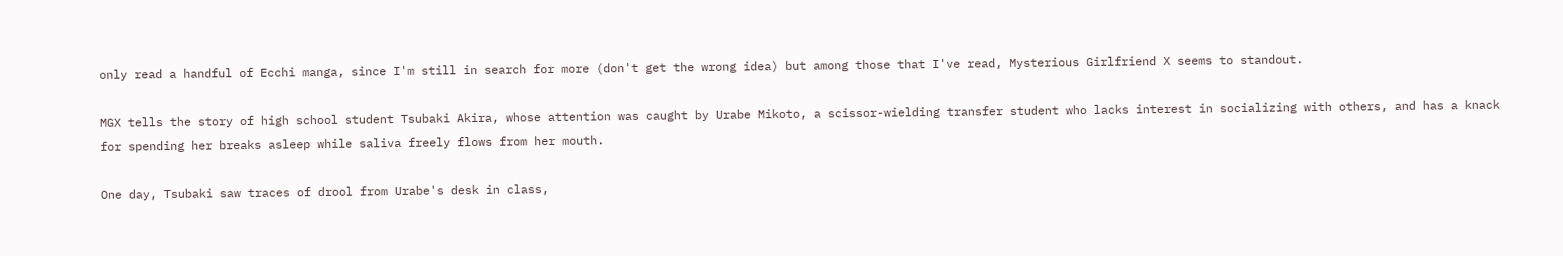only read a handful of Ecchi manga, since I'm still in search for more (don't get the wrong idea) but among those that I've read, Mysterious Girlfriend X seems to standout.

MGX tells the story of high school student Tsubaki Akira, whose attention was caught by Urabe Mikoto, a scissor-wielding transfer student who lacks interest in socializing with others, and has a knack for spending her breaks asleep while saliva freely flows from her mouth.

One day, Tsubaki saw traces of drool from Urabe's desk in class,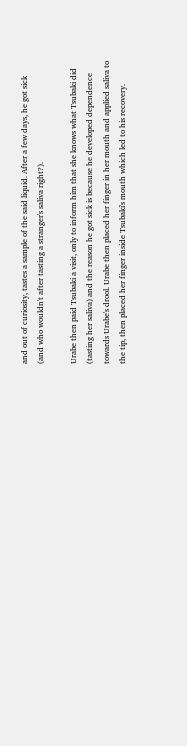and out of curiosity, tastes a sample of the said liquid. After a few days, he got sick (and who wouldn't after tasting a stranger's saliva right?).

Urabe then paid Tsubaki a visit, only to inform him that she knows what Tsubaki did (tasting her saliva) and the reason he got sick is because he developed dependence towards Urabe's drool. Urabe then placed her finger in her mouth and applied saliva to the tip, then placed her finger inside Tsubaki's mouth which led to his recovery.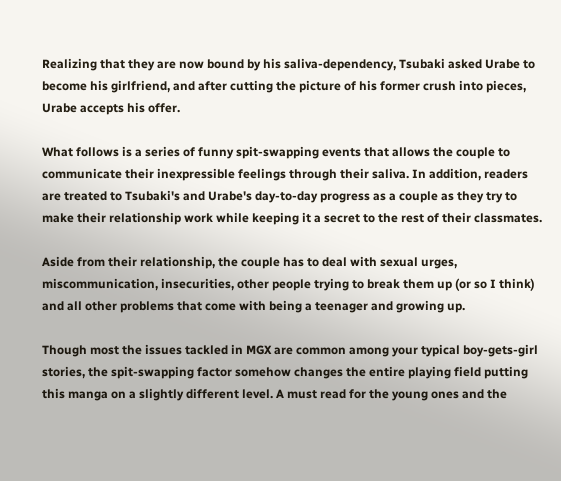Realizing that they are now bound by his saliva-dependency, Tsubaki asked Urabe to become his girlfriend, and after cutting the picture of his former crush into pieces, Urabe accepts his offer.

What follows is a series of funny spit-swapping events that allows the couple to communicate their inexpressible feelings through their saliva. In addition, readers are treated to Tsubaki's and Urabe's day-to-day progress as a couple as they try to make their relationship work while keeping it a secret to the rest of their classmates.

Aside from their relationship, the couple has to deal with sexual urges, miscommunication, insecurities, other people trying to break them up (or so I think) and all other problems that come with being a teenager and growing up.

Though most the issues tackled in MGX are common among your typical boy-gets-girl stories, the spit-swapping factor somehow changes the entire playing field putting this manga on a slightly different level. A must read for the young ones and the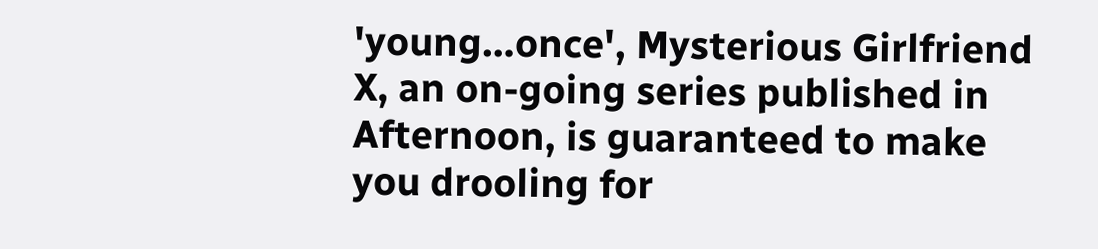'young…once', Mysterious Girlfriend X, an on-going series published in Afternoon, is guaranteed to make you drooling for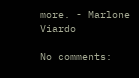more. - Marlone Viardo

No comments: